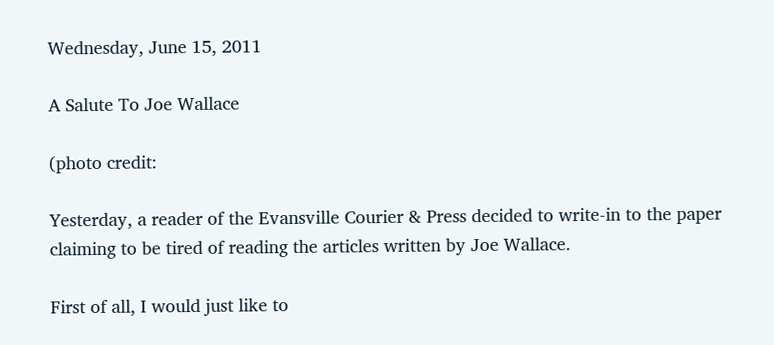Wednesday, June 15, 2011

A Salute To Joe Wallace

(photo credit:

Yesterday, a reader of the Evansville Courier & Press decided to write-in to the paper claiming to be tired of reading the articles written by Joe Wallace.

First of all, I would just like to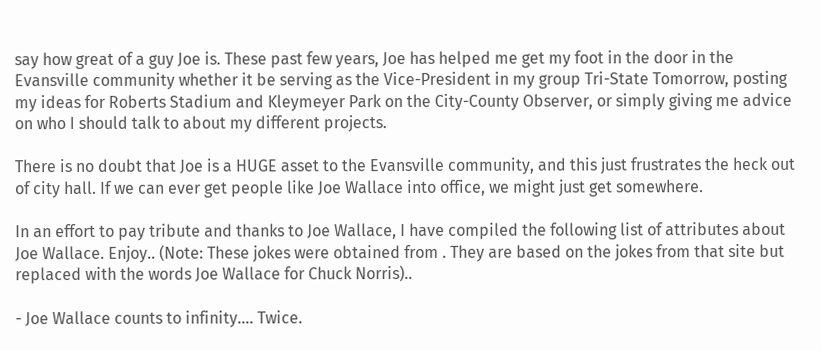say how great of a guy Joe is. These past few years, Joe has helped me get my foot in the door in the Evansville community whether it be serving as the Vice-President in my group Tri-State Tomorrow, posting my ideas for Roberts Stadium and Kleymeyer Park on the City-County Observer, or simply giving me advice on who I should talk to about my different projects.

There is no doubt that Joe is a HUGE asset to the Evansville community, and this just frustrates the heck out of city hall. If we can ever get people like Joe Wallace into office, we might just get somewhere.

In an effort to pay tribute and thanks to Joe Wallace, I have compiled the following list of attributes about Joe Wallace. Enjoy.. (Note: These jokes were obtained from . They are based on the jokes from that site but replaced with the words Joe Wallace for Chuck Norris)..

- Joe Wallace counts to infinity.... Twice.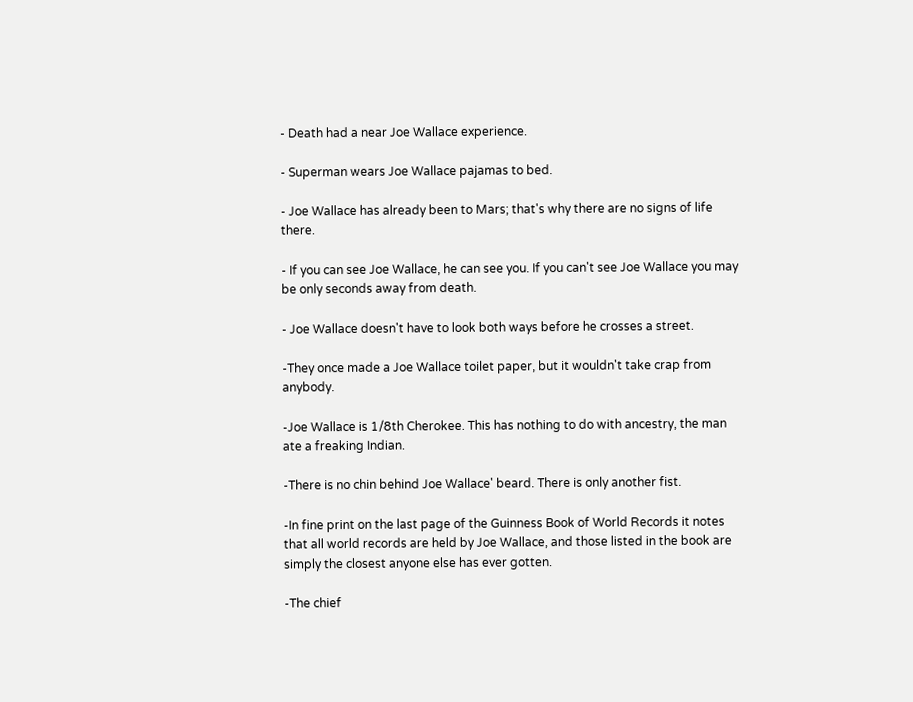- Death had a near Joe Wallace experience.

- Superman wears Joe Wallace pajamas to bed.

- Joe Wallace has already been to Mars; that's why there are no signs of life there.

- If you can see Joe Wallace, he can see you. If you can't see Joe Wallace you may be only seconds away from death.

- Joe Wallace doesn't have to look both ways before he crosses a street.

-They once made a Joe Wallace toilet paper, but it wouldn't take crap from anybody.

-Joe Wallace is 1/8th Cherokee. This has nothing to do with ancestry, the man ate a freaking Indian.

-There is no chin behind Joe Wallace' beard. There is only another fist.

-In fine print on the last page of the Guinness Book of World Records it notes that all world records are held by Joe Wallace, and those listed in the book are simply the closest anyone else has ever gotten.

-The chief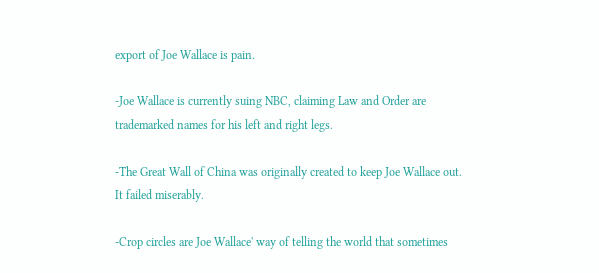export of Joe Wallace is pain.

-Joe Wallace is currently suing NBC, claiming Law and Order are trademarked names for his left and right legs.

-The Great Wall of China was originally created to keep Joe Wallace out. It failed miserably.

-Crop circles are Joe Wallace' way of telling the world that sometimes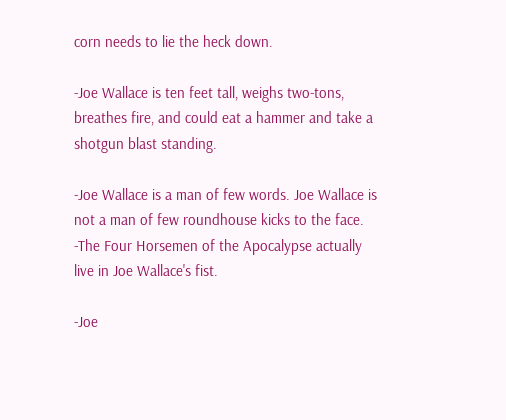corn needs to lie the heck down.

-Joe Wallace is ten feet tall, weighs two-tons, breathes fire, and could eat a hammer and take a shotgun blast standing.

-Joe Wallace is a man of few words. Joe Wallace is not a man of few roundhouse kicks to the face.
-The Four Horsemen of the Apocalypse actually live in Joe Wallace's fist.

-Joe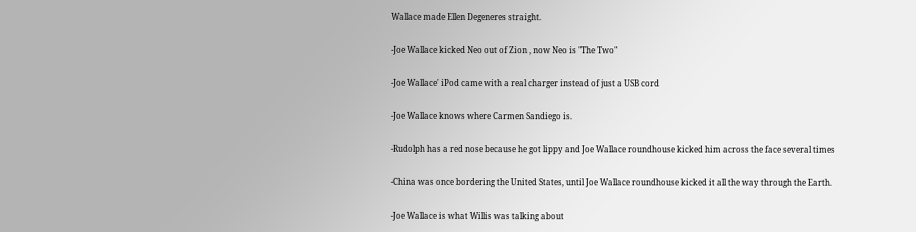Wallace made Ellen Degeneres straight.

-Joe Wallace kicked Neo out of Zion , now Neo is "The Two"

-Joe Wallace' iPod came with a real charger instead of just a USB cord

-Joe Wallace knows where Carmen Sandiego is.

-Rudolph has a red nose because he got lippy and Joe Wallace roundhouse kicked him across the face several times

-China was once bordering the United States, until Joe Wallace roundhouse kicked it all the way through the Earth.

-Joe Wallace is what Willis was talking about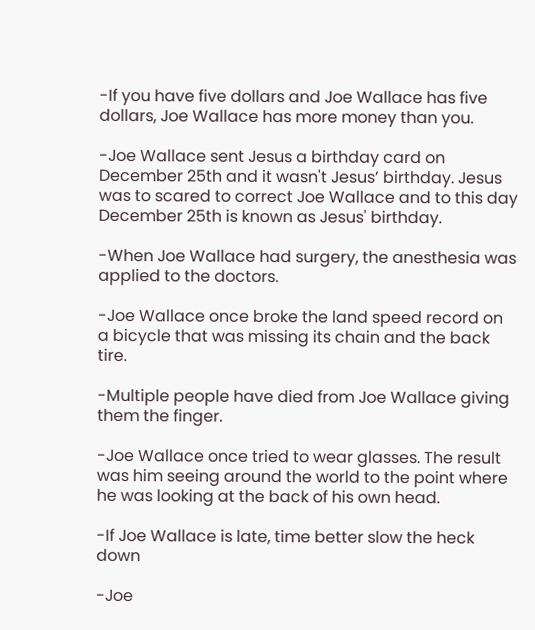-If you have five dollars and Joe Wallace has five dollars, Joe Wallace has more money than you.

-Joe Wallace sent Jesus a birthday card on December 25th and it wasn't Jesus’ birthday. Jesus was to scared to correct Joe Wallace and to this day December 25th is known as Jesus' birthday.

-When Joe Wallace had surgery, the anesthesia was applied to the doctors.

-Joe Wallace once broke the land speed record on a bicycle that was missing its chain and the back tire.

-Multiple people have died from Joe Wallace giving them the finger.

-Joe Wallace once tried to wear glasses. The result was him seeing around the world to the point where he was looking at the back of his own head.

-If Joe Wallace is late, time better slow the heck down

-Joe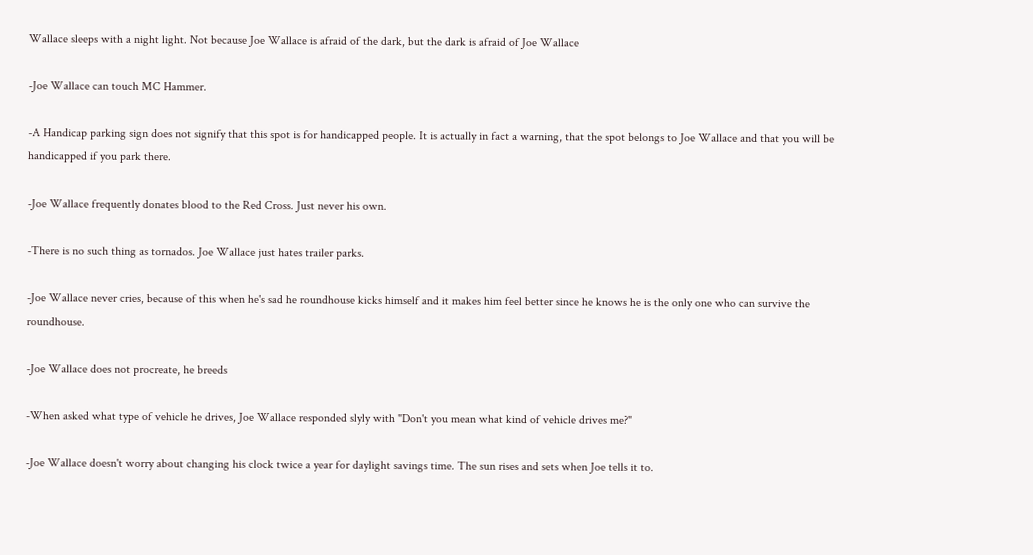Wallace sleeps with a night light. Not because Joe Wallace is afraid of the dark, but the dark is afraid of Joe Wallace

-Joe Wallace can touch MC Hammer.

-A Handicap parking sign does not signify that this spot is for handicapped people. It is actually in fact a warning, that the spot belongs to Joe Wallace and that you will be handicapped if you park there.

-Joe Wallace frequently donates blood to the Red Cross. Just never his own.

-There is no such thing as tornados. Joe Wallace just hates trailer parks.

-Joe Wallace never cries, because of this when he's sad he roundhouse kicks himself and it makes him feel better since he knows he is the only one who can survive the roundhouse.

-Joe Wallace does not procreate, he breeds

-When asked what type of vehicle he drives, Joe Wallace responded slyly with "Don't you mean what kind of vehicle drives me?"

-Joe Wallace doesn't worry about changing his clock twice a year for daylight savings time. The sun rises and sets when Joe tells it to.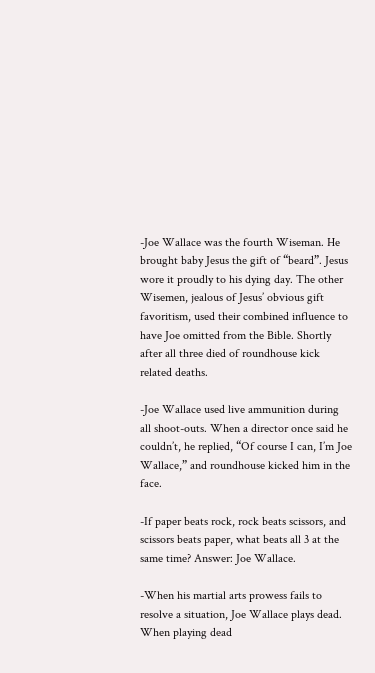-Joe Wallace was the fourth Wiseman. He brought baby Jesus the gift of “beard”. Jesus wore it proudly to his dying day. The other Wisemen, jealous of Jesus’ obvious gift favoritism, used their combined influence to have Joe omitted from the Bible. Shortly after all three died of roundhouse kick related deaths.

-Joe Wallace used live ammunition during all shoot-outs. When a director once said he couldn’t, he replied, “Of course I can, I’m Joe Wallace,” and roundhouse kicked him in the face.

-If paper beats rock, rock beats scissors, and scissors beats paper, what beats all 3 at the same time? Answer: Joe Wallace.

-When his martial arts prowess fails to resolve a situation, Joe Wallace plays dead. When playing dead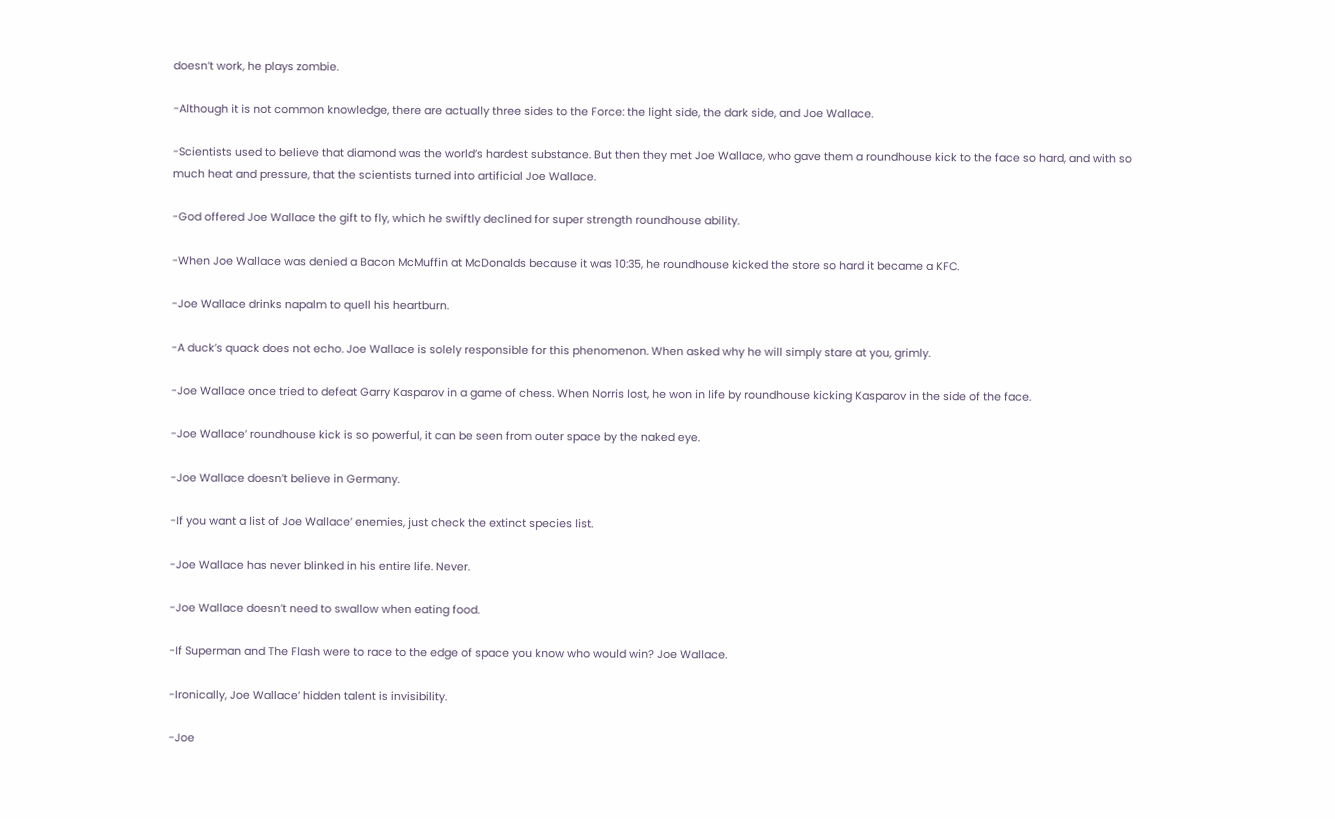doesn’t work, he plays zombie.

-Although it is not common knowledge, there are actually three sides to the Force: the light side, the dark side, and Joe Wallace.

-Scientists used to believe that diamond was the world’s hardest substance. But then they met Joe Wallace, who gave them a roundhouse kick to the face so hard, and with so much heat and pressure, that the scientists turned into artificial Joe Wallace.

-God offered Joe Wallace the gift to fly, which he swiftly declined for super strength roundhouse ability.

-When Joe Wallace was denied a Bacon McMuffin at McDonalds because it was 10:35, he roundhouse kicked the store so hard it became a KFC.

-Joe Wallace drinks napalm to quell his heartburn.

-A duck’s quack does not echo. Joe Wallace is solely responsible for this phenomenon. When asked why he will simply stare at you, grimly.

-Joe Wallace once tried to defeat Garry Kasparov in a game of chess. When Norris lost, he won in life by roundhouse kicking Kasparov in the side of the face.

-Joe Wallace’ roundhouse kick is so powerful, it can be seen from outer space by the naked eye.

-Joe Wallace doesn’t believe in Germany.

-If you want a list of Joe Wallace’ enemies, just check the extinct species list.

-Joe Wallace has never blinked in his entire life. Never.

-Joe Wallace doesn’t need to swallow when eating food.

-If Superman and The Flash were to race to the edge of space you know who would win? Joe Wallace.

-Ironically, Joe Wallace’ hidden talent is invisibility.

-Joe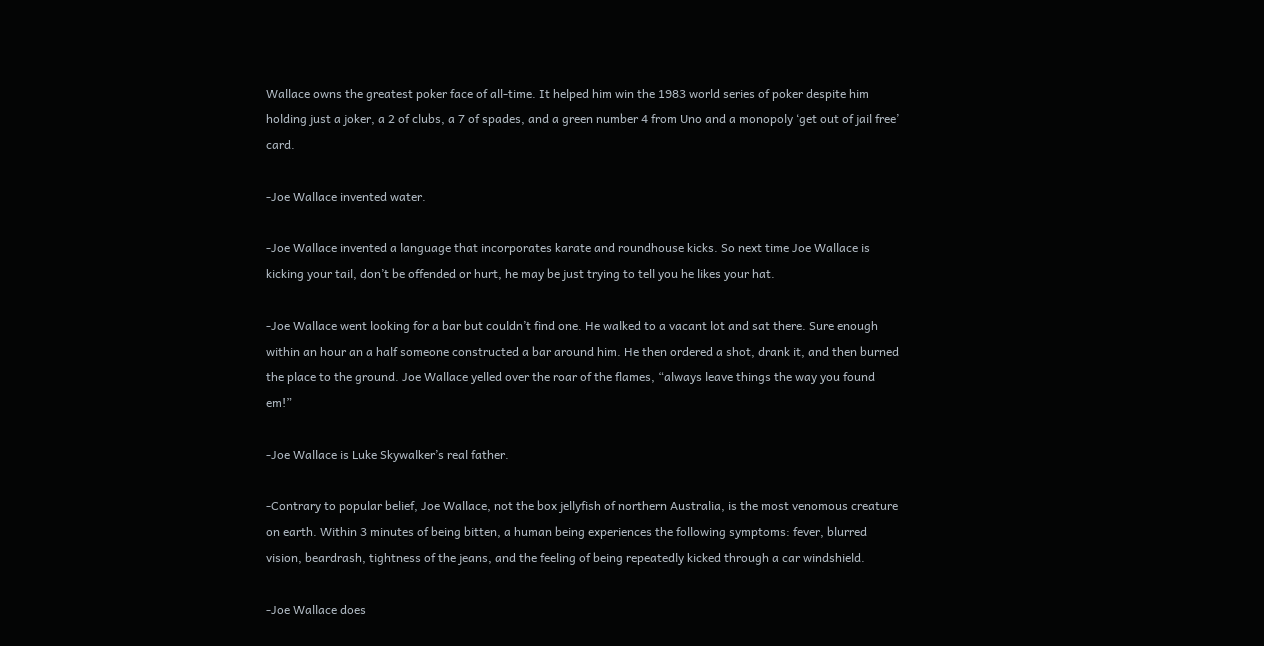Wallace owns the greatest poker face of all-time. It helped him win the 1983 world series of poker despite him holding just a joker, a 2 of clubs, a 7 of spades, and a green number 4 from Uno and a monopoly ‘get out of jail free’ card.

-Joe Wallace invented water.

-Joe Wallace invented a language that incorporates karate and roundhouse kicks. So next time Joe Wallace is kicking your tail, don’t be offended or hurt, he may be just trying to tell you he likes your hat.

-Joe Wallace went looking for a bar but couldn’t find one. He walked to a vacant lot and sat there. Sure enough within an hour an a half someone constructed a bar around him. He then ordered a shot, drank it, and then burned the place to the ground. Joe Wallace yelled over the roar of the flames, “always leave things the way you found em!”

-Joe Wallace is Luke Skywalker’s real father.

-Contrary to popular belief, Joe Wallace, not the box jellyfish of northern Australia, is the most venomous creature on earth. Within 3 minutes of being bitten, a human being experiences the following symptoms: fever, blurred vision, beardrash, tightness of the jeans, and the feeling of being repeatedly kicked through a car windshield.

-Joe Wallace does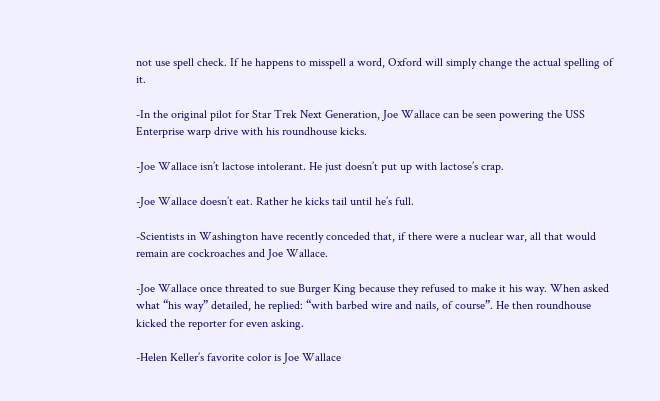not use spell check. If he happens to misspell a word, Oxford will simply change the actual spelling of it.

-In the original pilot for Star Trek Next Generation, Joe Wallace can be seen powering the USS Enterprise warp drive with his roundhouse kicks.

-Joe Wallace isn’t lactose intolerant. He just doesn’t put up with lactose’s crap.

-Joe Wallace doesn’t eat. Rather he kicks tail until he’s full.

-Scientists in Washington have recently conceded that, if there were a nuclear war, all that would remain are cockroaches and Joe Wallace.

-Joe Wallace once threated to sue Burger King because they refused to make it his way. When asked what “his way” detailed, he replied: “with barbed wire and nails, of course”. He then roundhouse kicked the reporter for even asking.

-Helen Keller’s favorite color is Joe Wallace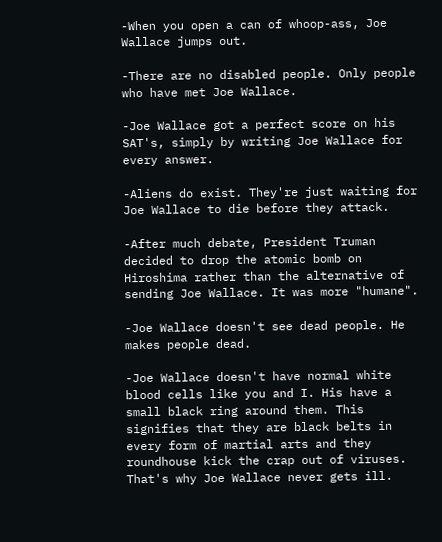-When you open a can of whoop-ass, Joe Wallace jumps out.

-There are no disabled people. Only people who have met Joe Wallace.

-Joe Wallace got a perfect score on his SAT's, simply by writing Joe Wallace for every answer.

-Aliens do exist. They're just waiting for Joe Wallace to die before they attack.

-After much debate, President Truman decided to drop the atomic bomb on Hiroshima rather than the alternative of sending Joe Wallace. It was more "humane".

-Joe Wallace doesn't see dead people. He makes people dead.

-Joe Wallace doesn't have normal white blood cells like you and I. His have a small black ring around them. This signifies that they are black belts in every form of martial arts and they roundhouse kick the crap out of viruses. That's why Joe Wallace never gets ill.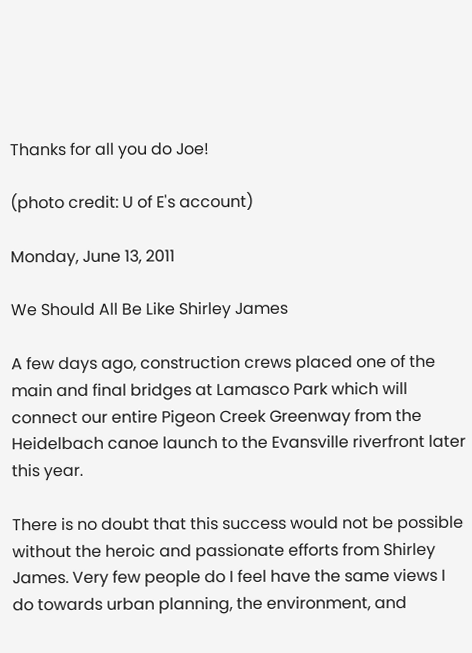Thanks for all you do Joe!

(photo credit: U of E's account)

Monday, June 13, 2011

We Should All Be Like Shirley James

A few days ago, construction crews placed one of the main and final bridges at Lamasco Park which will connect our entire Pigeon Creek Greenway from the Heidelbach canoe launch to the Evansville riverfront later this year.

There is no doubt that this success would not be possible without the heroic and passionate efforts from Shirley James. Very few people do I feel have the same views I do towards urban planning, the environment, and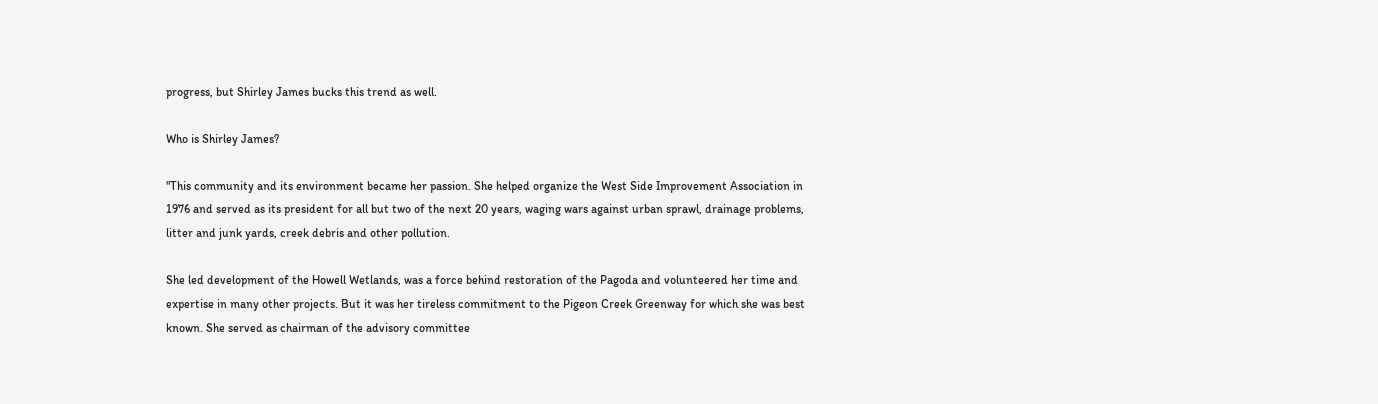progress, but Shirley James bucks this trend as well.

Who is Shirley James?

"This community and its environment became her passion. She helped organize the West Side Improvement Association in 1976 and served as its president for all but two of the next 20 years, waging wars against urban sprawl, drainage problems, litter and junk yards, creek debris and other pollution.

She led development of the Howell Wetlands, was a force behind restoration of the Pagoda and volunteered her time and expertise in many other projects. But it was her tireless commitment to the Pigeon Creek Greenway for which she was best known. She served as chairman of the advisory committee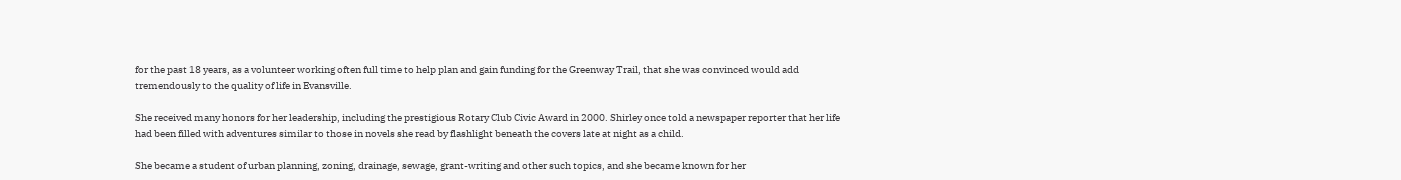for the past 18 years, as a volunteer working often full time to help plan and gain funding for the Greenway Trail, that she was convinced would add tremendously to the quality of life in Evansville.

She received many honors for her leadership, including the prestigious Rotary Club Civic Award in 2000. Shirley once told a newspaper reporter that her life had been filled with adventures similar to those in novels she read by flashlight beneath the covers late at night as a child.

She became a student of urban planning, zoning, drainage, sewage, grant-writing and other such topics, and she became known for her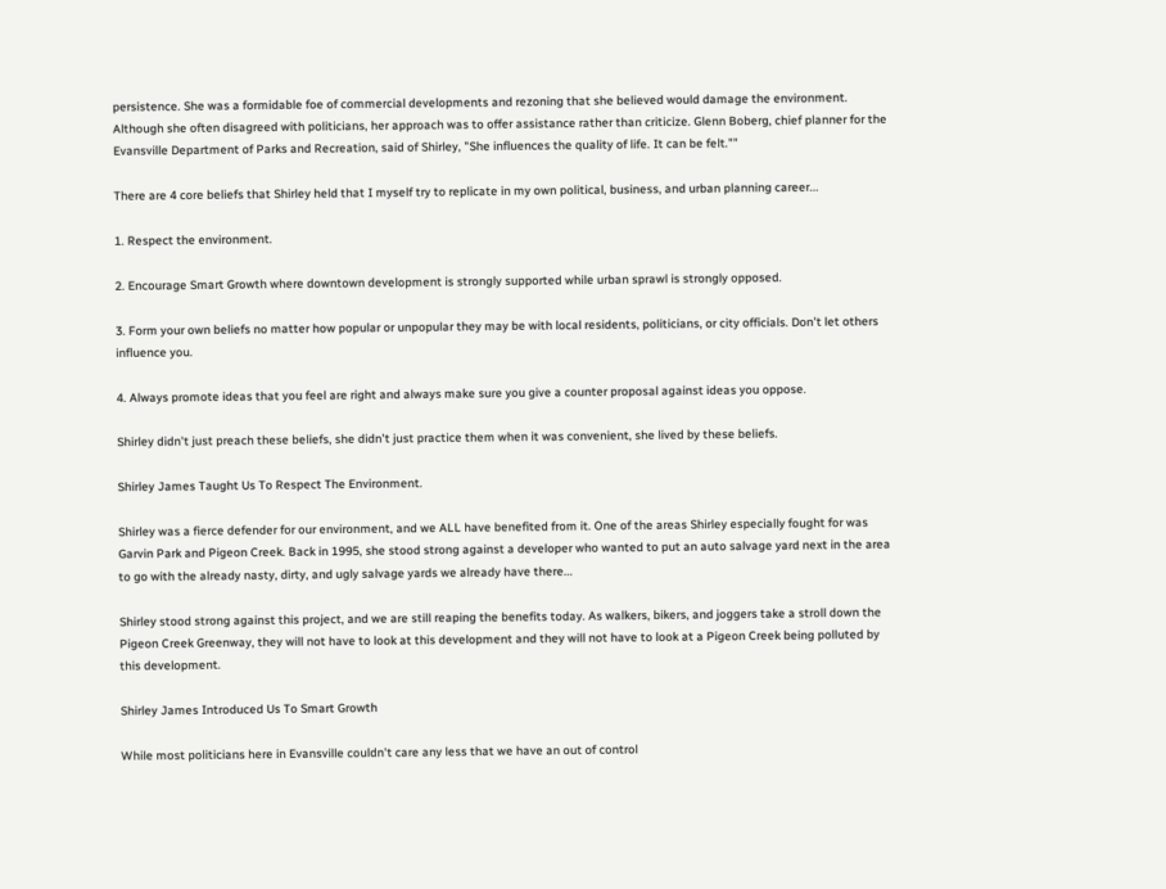persistence. She was a formidable foe of commercial developments and rezoning that she believed would damage the environment. Although she often disagreed with politicians, her approach was to offer assistance rather than criticize. Glenn Boberg, chief planner for the Evansville Department of Parks and Recreation, said of Shirley, "She influences the quality of life. It can be felt.""

There are 4 core beliefs that Shirley held that I myself try to replicate in my own political, business, and urban planning career...

1. Respect the environment.

2. Encourage Smart Growth where downtown development is strongly supported while urban sprawl is strongly opposed.

3. Form your own beliefs no matter how popular or unpopular they may be with local residents, politicians, or city officials. Don't let others influence you.

4. Always promote ideas that you feel are right and always make sure you give a counter proposal against ideas you oppose.

Shirley didn't just preach these beliefs, she didn't just practice them when it was convenient, she lived by these beliefs.

Shirley James Taught Us To Respect The Environment.

Shirley was a fierce defender for our environment, and we ALL have benefited from it. One of the areas Shirley especially fought for was Garvin Park and Pigeon Creek. Back in 1995, she stood strong against a developer who wanted to put an auto salvage yard next in the area to go with the already nasty, dirty, and ugly salvage yards we already have there...

Shirley stood strong against this project, and we are still reaping the benefits today. As walkers, bikers, and joggers take a stroll down the Pigeon Creek Greenway, they will not have to look at this development and they will not have to look at a Pigeon Creek being polluted by this development.

Shirley James Introduced Us To Smart Growth

While most politicians here in Evansville couldn't care any less that we have an out of control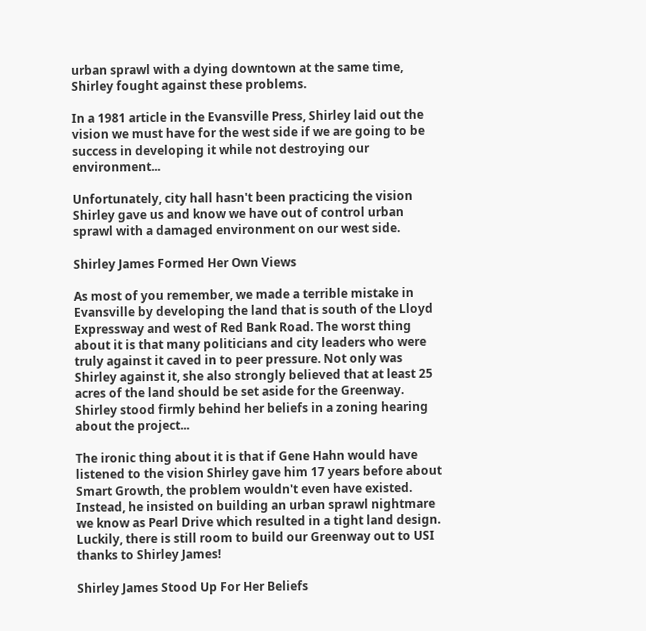urban sprawl with a dying downtown at the same time, Shirley fought against these problems.

In a 1981 article in the Evansville Press, Shirley laid out the vision we must have for the west side if we are going to be success in developing it while not destroying our environment...

Unfortunately, city hall hasn't been practicing the vision Shirley gave us and know we have out of control urban sprawl with a damaged environment on our west side.

Shirley James Formed Her Own Views

As most of you remember, we made a terrible mistake in Evansville by developing the land that is south of the Lloyd Expressway and west of Red Bank Road. The worst thing about it is that many politicians and city leaders who were truly against it caved in to peer pressure. Not only was Shirley against it, she also strongly believed that at least 25 acres of the land should be set aside for the Greenway. Shirley stood firmly behind her beliefs in a zoning hearing about the project...

The ironic thing about it is that if Gene Hahn would have listened to the vision Shirley gave him 17 years before about Smart Growth, the problem wouldn't even have existed. Instead, he insisted on building an urban sprawl nightmare we know as Pearl Drive which resulted in a tight land design. Luckily, there is still room to build our Greenway out to USI thanks to Shirley James!

Shirley James Stood Up For Her Beliefs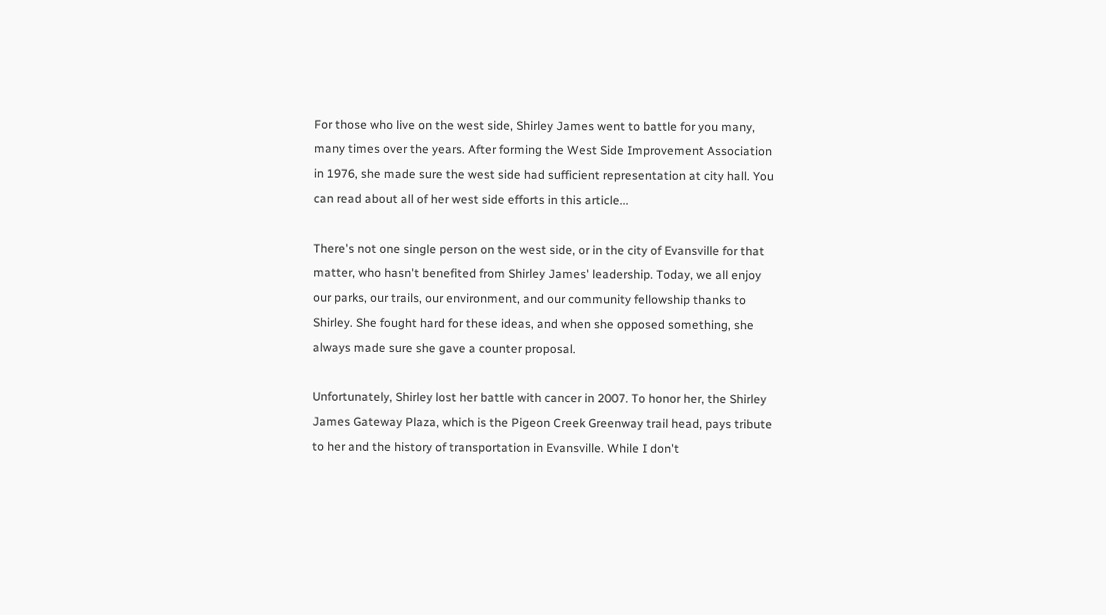For those who live on the west side, Shirley James went to battle for you many, many times over the years. After forming the West Side Improvement Association in 1976, she made sure the west side had sufficient representation at city hall. You can read about all of her west side efforts in this article...

There's not one single person on the west side, or in the city of Evansville for that matter, who hasn't benefited from Shirley James' leadership. Today, we all enjoy our parks, our trails, our environment, and our community fellowship thanks to Shirley. She fought hard for these ideas, and when she opposed something, she always made sure she gave a counter proposal.

Unfortunately, Shirley lost her battle with cancer in 2007. To honor her, the Shirley James Gateway Plaza, which is the Pigeon Creek Greenway trail head, pays tribute to her and the history of transportation in Evansville. While I don't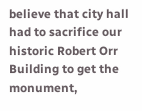believe that city hall had to sacrifice our historic Robert Orr Building to get the monument,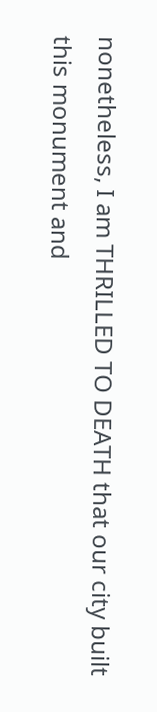nonetheless, I am THRILLED TO DEATH that our city built this monument and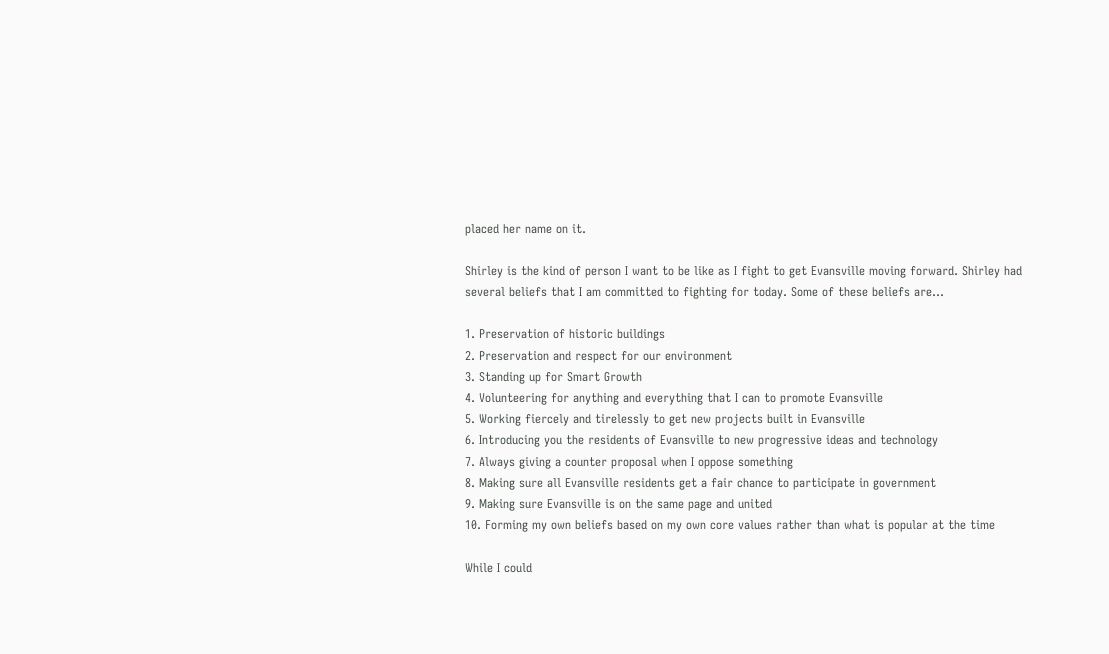placed her name on it.

Shirley is the kind of person I want to be like as I fight to get Evansville moving forward. Shirley had several beliefs that I am committed to fighting for today. Some of these beliefs are...

1. Preservation of historic buildings
2. Preservation and respect for our environment
3. Standing up for Smart Growth
4. Volunteering for anything and everything that I can to promote Evansville
5. Working fiercely and tirelessly to get new projects built in Evansville
6. Introducing you the residents of Evansville to new progressive ideas and technology
7. Always giving a counter proposal when I oppose something
8. Making sure all Evansville residents get a fair chance to participate in government
9. Making sure Evansville is on the same page and united
10. Forming my own beliefs based on my own core values rather than what is popular at the time

While I could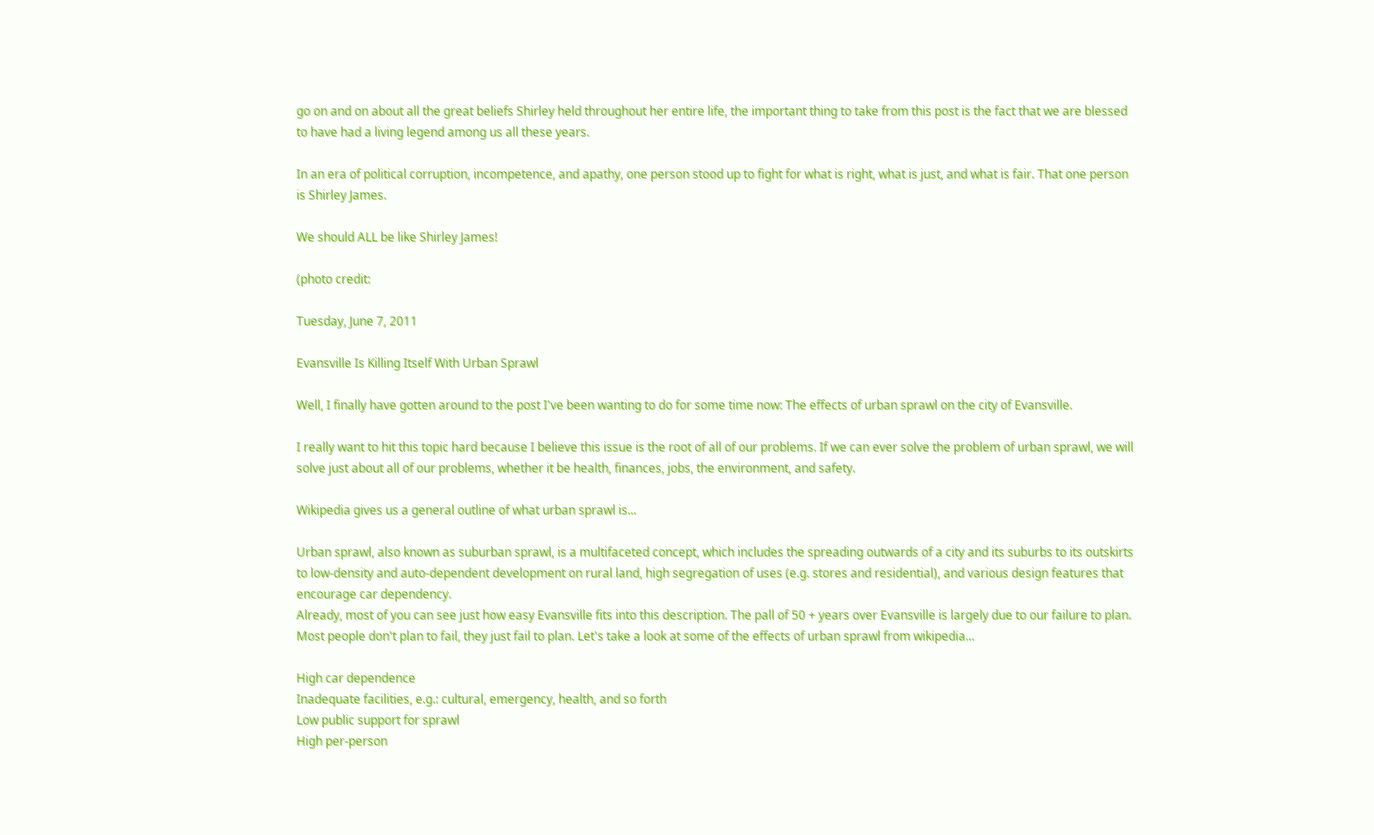go on and on about all the great beliefs Shirley held throughout her entire life, the important thing to take from this post is the fact that we are blessed to have had a living legend among us all these years.

In an era of political corruption, incompetence, and apathy, one person stood up to fight for what is right, what is just, and what is fair. That one person is Shirley James.

We should ALL be like Shirley James!

(photo credit:

Tuesday, June 7, 2011

Evansville Is Killing Itself With Urban Sprawl

Well, I finally have gotten around to the post I've been wanting to do for some time now: The effects of urban sprawl on the city of Evansville.

I really want to hit this topic hard because I believe this issue is the root of all of our problems. If we can ever solve the problem of urban sprawl, we will solve just about all of our problems, whether it be health, finances, jobs, the environment, and safety.

Wikipedia gives us a general outline of what urban sprawl is...

Urban sprawl, also known as suburban sprawl, is a multifaceted concept, which includes the spreading outwards of a city and its suburbs to its outskirts to low-density and auto-dependent development on rural land, high segregation of uses (e.g. stores and residential), and various design features that encourage car dependency.
Already, most of you can see just how easy Evansville fits into this description. The pall of 50 + years over Evansville is largely due to our failure to plan. Most people don't plan to fail, they just fail to plan. Let's take a look at some of the effects of urban sprawl from wikipedia...

High car dependence
Inadequate facilities, e.g.: cultural, emergency, health, and so forth
Low public support for sprawl
High per-person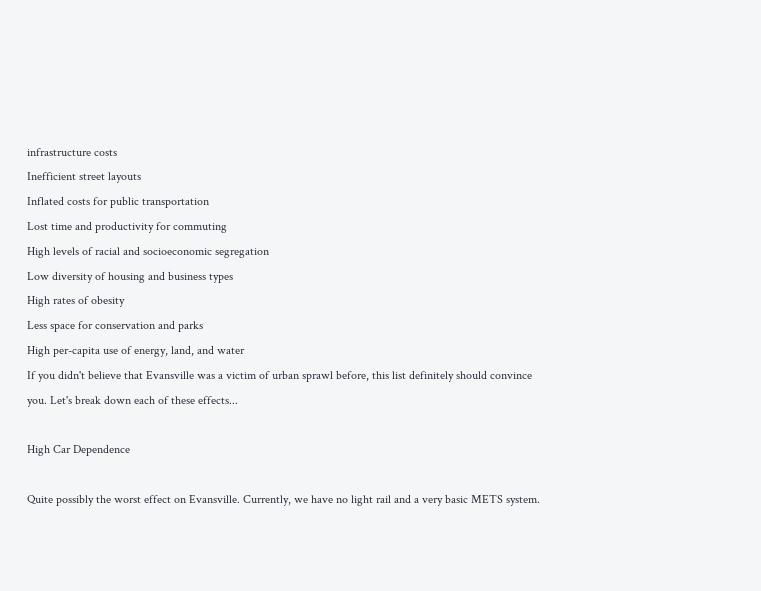infrastructure costs
Inefficient street layouts
Inflated costs for public transportation
Lost time and productivity for commuting
High levels of racial and socioeconomic segregation
Low diversity of housing and business types
High rates of obesity
Less space for conservation and parks
High per-capita use of energy, land, and water
If you didn't believe that Evansville was a victim of urban sprawl before, this list definitely should convince you. Let's break down each of these effects...

High Car Dependence

Quite possibly the worst effect on Evansville. Currently, we have no light rail and a very basic METS system.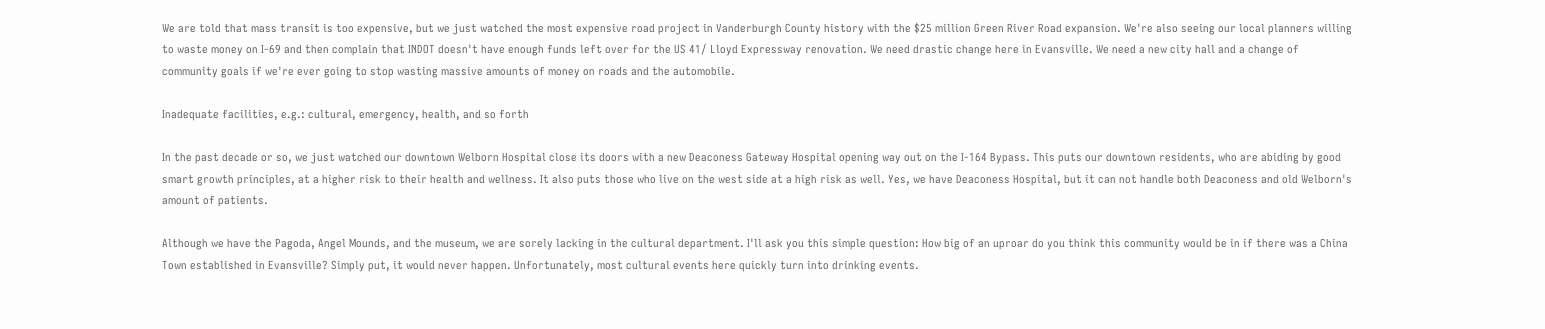We are told that mass transit is too expensive, but we just watched the most expensive road project in Vanderburgh County history with the $25 million Green River Road expansion. We're also seeing our local planners willing to waste money on I-69 and then complain that INDOT doesn't have enough funds left over for the US 41/ Lloyd Expressway renovation. We need drastic change here in Evansville. We need a new city hall and a change of community goals if we're ever going to stop wasting massive amounts of money on roads and the automobile.

Inadequate facilities, e.g.: cultural, emergency, health, and so forth

In the past decade or so, we just watched our downtown Welborn Hospital close its doors with a new Deaconess Gateway Hospital opening way out on the I-164 Bypass. This puts our downtown residents, who are abiding by good smart growth principles, at a higher risk to their health and wellness. It also puts those who live on the west side at a high risk as well. Yes, we have Deaconess Hospital, but it can not handle both Deaconess and old Welborn's amount of patients.

Although we have the Pagoda, Angel Mounds, and the museum, we are sorely lacking in the cultural department. I'll ask you this simple question: How big of an uproar do you think this community would be in if there was a China Town established in Evansville? Simply put, it would never happen. Unfortunately, most cultural events here quickly turn into drinking events.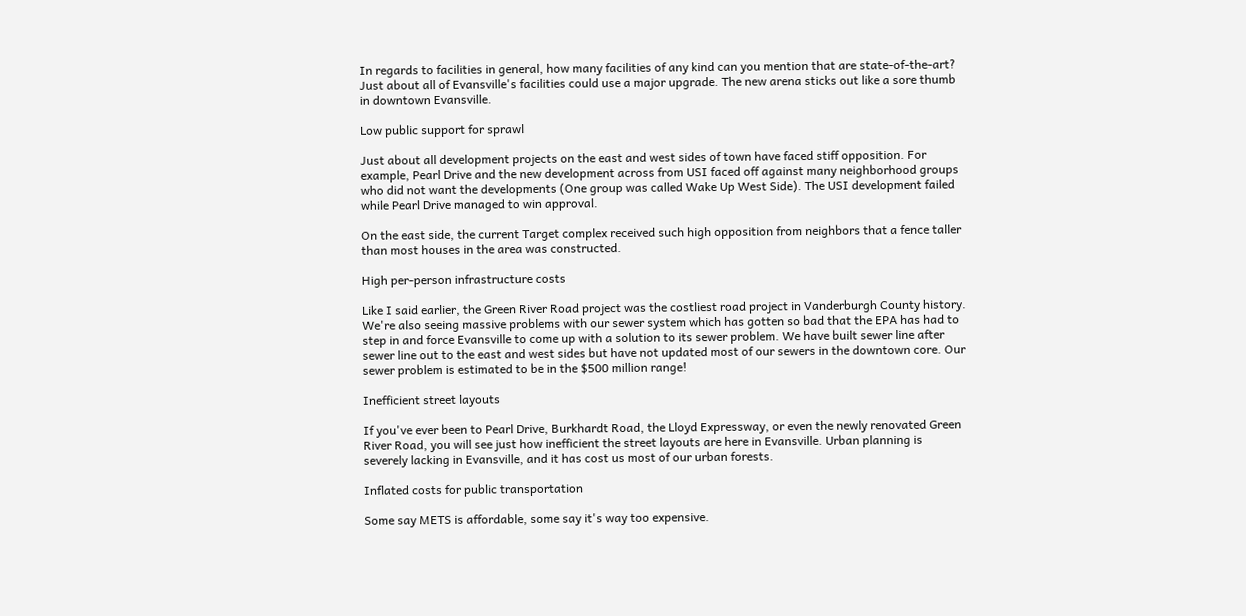In regards to facilities in general, how many facilities of any kind can you mention that are state-of-the-art? Just about all of Evansville's facilities could use a major upgrade. The new arena sticks out like a sore thumb in downtown Evansville.

Low public support for sprawl

Just about all development projects on the east and west sides of town have faced stiff opposition. For example, Pearl Drive and the new development across from USI faced off against many neighborhood groups who did not want the developments (One group was called Wake Up West Side). The USI development failed while Pearl Drive managed to win approval.

On the east side, the current Target complex received such high opposition from neighbors that a fence taller than most houses in the area was constructed.

High per-person infrastructure costs

Like I said earlier, the Green River Road project was the costliest road project in Vanderburgh County history. We're also seeing massive problems with our sewer system which has gotten so bad that the EPA has had to step in and force Evansville to come up with a solution to its sewer problem. We have built sewer line after sewer line out to the east and west sides but have not updated most of our sewers in the downtown core. Our sewer problem is estimated to be in the $500 million range!

Inefficient street layouts

If you've ever been to Pearl Drive, Burkhardt Road, the Lloyd Expressway, or even the newly renovated Green River Road, you will see just how inefficient the street layouts are here in Evansville. Urban planning is severely lacking in Evansville, and it has cost us most of our urban forests.

Inflated costs for public transportation

Some say METS is affordable, some say it's way too expensive.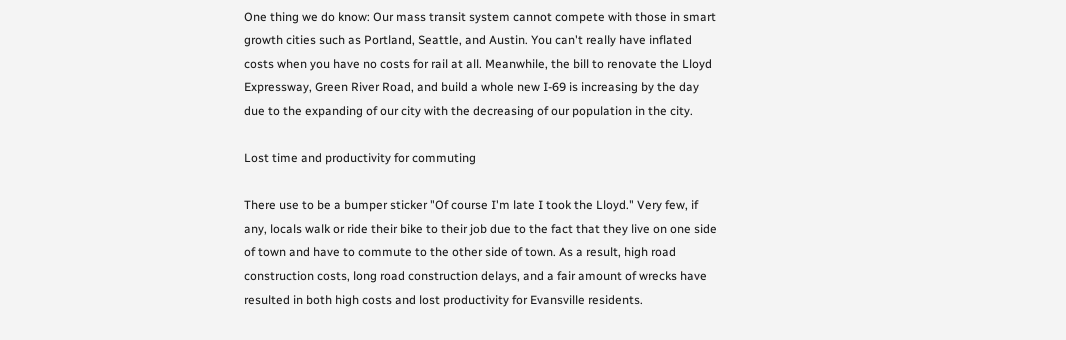One thing we do know: Our mass transit system cannot compete with those in smart growth cities such as Portland, Seattle, and Austin. You can't really have inflated costs when you have no costs for rail at all. Meanwhile, the bill to renovate the Lloyd Expressway, Green River Road, and build a whole new I-69 is increasing by the day due to the expanding of our city with the decreasing of our population in the city.

Lost time and productivity for commuting

There use to be a bumper sticker "Of course I'm late I took the Lloyd." Very few, if any, locals walk or ride their bike to their job due to the fact that they live on one side of town and have to commute to the other side of town. As a result, high road construction costs, long road construction delays, and a fair amount of wrecks have resulted in both high costs and lost productivity for Evansville residents.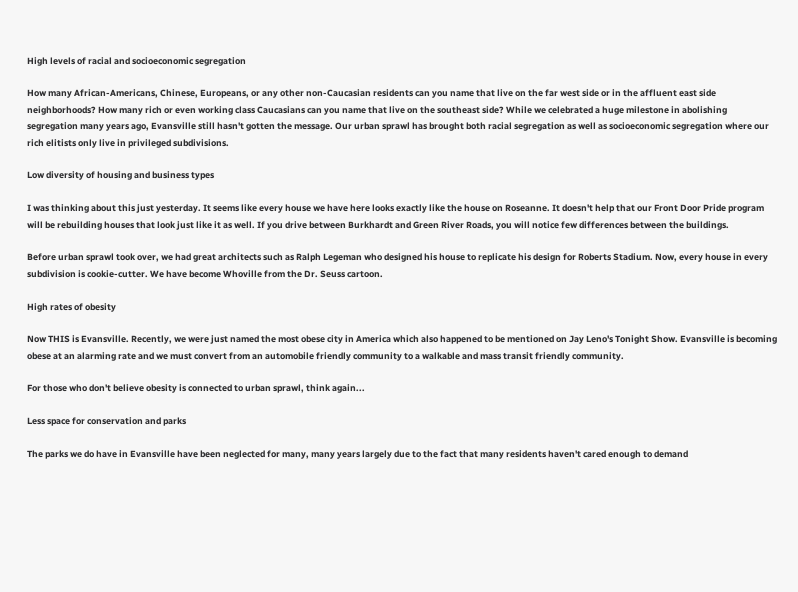High levels of racial and socioeconomic segregation

How many African-Americans, Chinese, Europeans, or any other non-Caucasian residents can you name that live on the far west side or in the affluent east side neighborhoods? How many rich or even working class Caucasians can you name that live on the southeast side? While we celebrated a huge milestone in abolishing segregation many years ago, Evansville still hasn't gotten the message. Our urban sprawl has brought both racial segregation as well as socioeconomic segregation where our rich elitists only live in privileged subdivisions.

Low diversity of housing and business types

I was thinking about this just yesterday. It seems like every house we have here looks exactly like the house on Roseanne. It doesn't help that our Front Door Pride program will be rebuilding houses that look just like it as well. If you drive between Burkhardt and Green River Roads, you will notice few differences between the buildings.

Before urban sprawl took over, we had great architects such as Ralph Legeman who designed his house to replicate his design for Roberts Stadium. Now, every house in every subdivision is cookie-cutter. We have become Whoville from the Dr. Seuss cartoon.

High rates of obesity

Now THIS is Evansville. Recently, we were just named the most obese city in America which also happened to be mentioned on Jay Leno's Tonight Show. Evansville is becoming obese at an alarming rate and we must convert from an automobile friendly community to a walkable and mass transit friendly community.

For those who don't believe obesity is connected to urban sprawl, think again...

Less space for conservation and parks

The parks we do have in Evansville have been neglected for many, many years largely due to the fact that many residents haven't cared enough to demand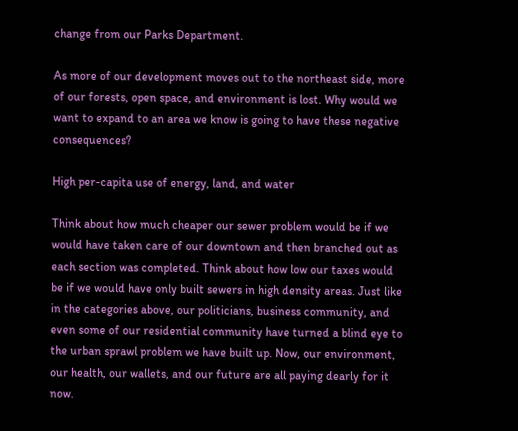change from our Parks Department.

As more of our development moves out to the northeast side, more of our forests, open space, and environment is lost. Why would we want to expand to an area we know is going to have these negative consequences?

High per-capita use of energy, land, and water

Think about how much cheaper our sewer problem would be if we would have taken care of our downtown and then branched out as each section was completed. Think about how low our taxes would be if we would have only built sewers in high density areas. Just like in the categories above, our politicians, business community, and even some of our residential community have turned a blind eye to the urban sprawl problem we have built up. Now, our environment, our health, our wallets, and our future are all paying dearly for it now.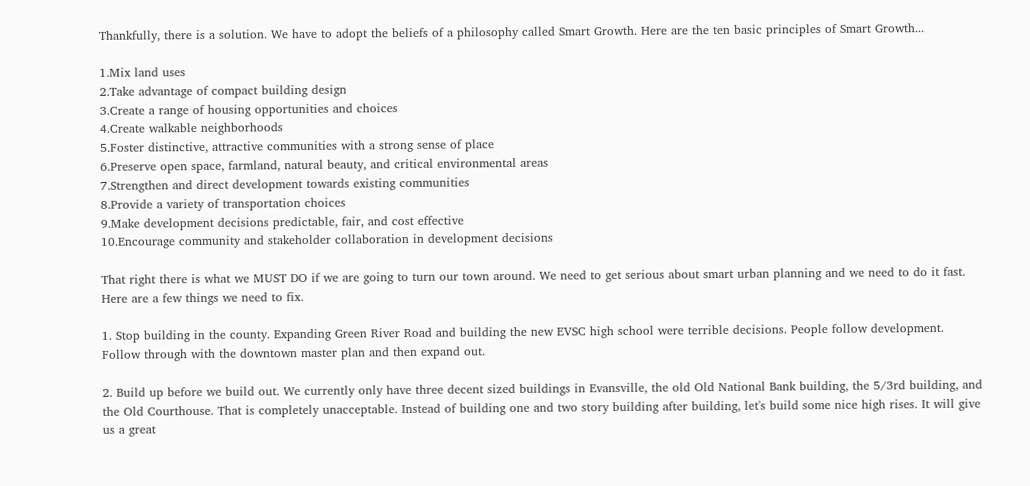Thankfully, there is a solution. We have to adopt the beliefs of a philosophy called Smart Growth. Here are the ten basic principles of Smart Growth...

1.Mix land uses
2.Take advantage of compact building design
3.Create a range of housing opportunities and choices
4.Create walkable neighborhoods
5.Foster distinctive, attractive communities with a strong sense of place
6.Preserve open space, farmland, natural beauty, and critical environmental areas
7.Strengthen and direct development towards existing communities
8.Provide a variety of transportation choices
9.Make development decisions predictable, fair, and cost effective
10.Encourage community and stakeholder collaboration in development decisions

That right there is what we MUST DO if we are going to turn our town around. We need to get serious about smart urban planning and we need to do it fast. Here are a few things we need to fix.

1. Stop building in the county. Expanding Green River Road and building the new EVSC high school were terrible decisions. People follow development. Follow through with the downtown master plan and then expand out.

2. Build up before we build out. We currently only have three decent sized buildings in Evansville, the old Old National Bank building, the 5/3rd building, and the Old Courthouse. That is completely unacceptable. Instead of building one and two story building after building, let's build some nice high rises. It will give us a great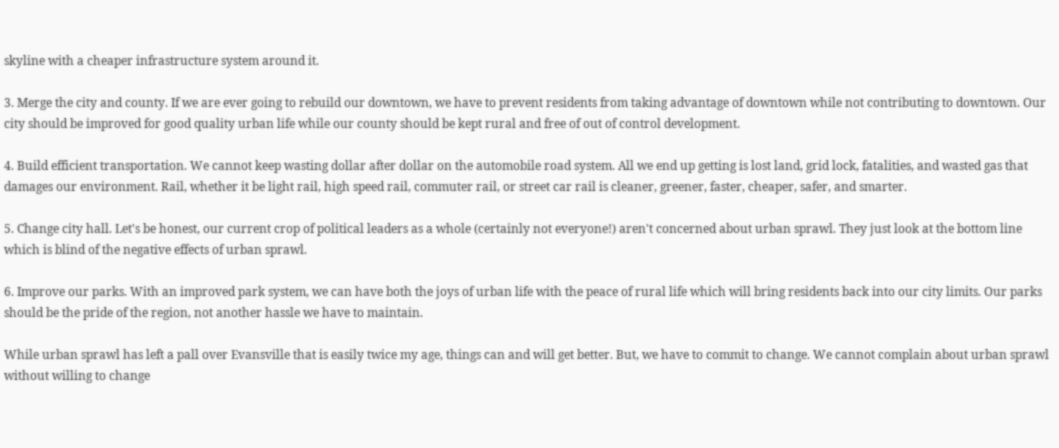skyline with a cheaper infrastructure system around it.

3. Merge the city and county. If we are ever going to rebuild our downtown, we have to prevent residents from taking advantage of downtown while not contributing to downtown. Our city should be improved for good quality urban life while our county should be kept rural and free of out of control development.

4. Build efficient transportation. We cannot keep wasting dollar after dollar on the automobile road system. All we end up getting is lost land, grid lock, fatalities, and wasted gas that damages our environment. Rail, whether it be light rail, high speed rail, commuter rail, or street car rail is cleaner, greener, faster, cheaper, safer, and smarter.

5. Change city hall. Let's be honest, our current crop of political leaders as a whole (certainly not everyone!) aren't concerned about urban sprawl. They just look at the bottom line which is blind of the negative effects of urban sprawl.

6. Improve our parks. With an improved park system, we can have both the joys of urban life with the peace of rural life which will bring residents back into our city limits. Our parks should be the pride of the region, not another hassle we have to maintain.

While urban sprawl has left a pall over Evansville that is easily twice my age, things can and will get better. But, we have to commit to change. We cannot complain about urban sprawl without willing to change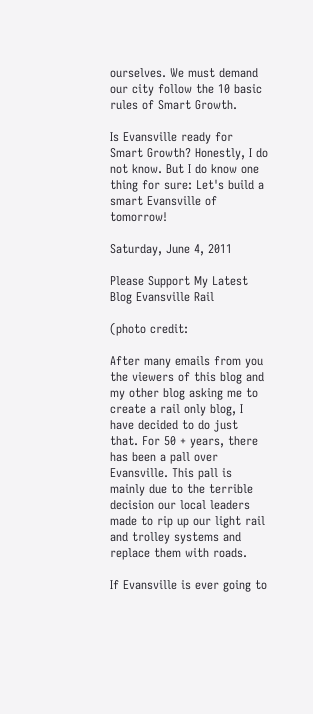ourselves. We must demand our city follow the 10 basic rules of Smart Growth.

Is Evansville ready for Smart Growth? Honestly, I do not know. But I do know one thing for sure: Let's build a smart Evansville of tomorrow!

Saturday, June 4, 2011

Please Support My Latest Blog Evansville Rail

(photo credit:

After many emails from you the viewers of this blog and my other blog asking me to create a rail only blog, I have decided to do just that. For 50 + years, there has been a pall over Evansville. This pall is mainly due to the terrible decision our local leaders made to rip up our light rail and trolley systems and replace them with roads.

If Evansville is ever going to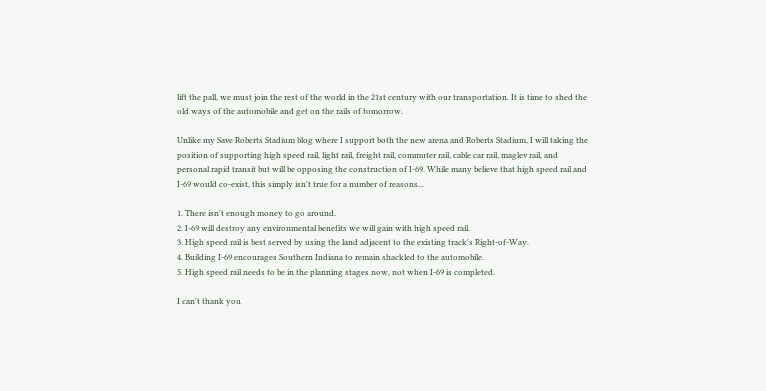lift the pall, we must join the rest of the world in the 21st century with our transportation. It is time to shed the old ways of the automobile and get on the rails of tomorrow.

Unlike my Save Roberts Stadium blog where I support both the new arena and Roberts Stadium, I will taking the position of supporting high speed rail, light rail, freight rail, commuter rail, cable car rail, maglev rail, and personal rapid transit but will be opposing the construction of I-69. While many believe that high speed rail and I-69 would co-exist, this simply isn't true for a number of reasons...

1. There isn't enough money to go around.
2. I-69 will destroy any environmental benefits we will gain with high speed rail.
3. High speed rail is best served by using the land adjacent to the existing track's Right-of-Way.
4. Building I-69 encourages Southern Indiana to remain shackled to the automobile.
5. High speed rail needs to be in the planning stages now, not when I-69 is completed.

I can't thank you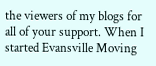the viewers of my blogs for all of your support. When I started Evansville Moving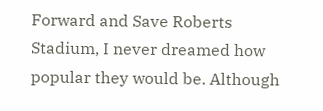Forward and Save Roberts Stadium, I never dreamed how popular they would be. Although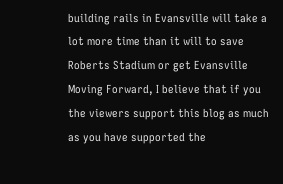building rails in Evansville will take a lot more time than it will to save Roberts Stadium or get Evansville Moving Forward, I believe that if you the viewers support this blog as much as you have supported the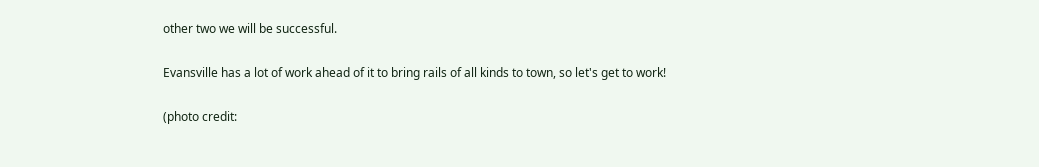other two we will be successful.

Evansville has a lot of work ahead of it to bring rails of all kinds to town, so let's get to work!

(photo credit: